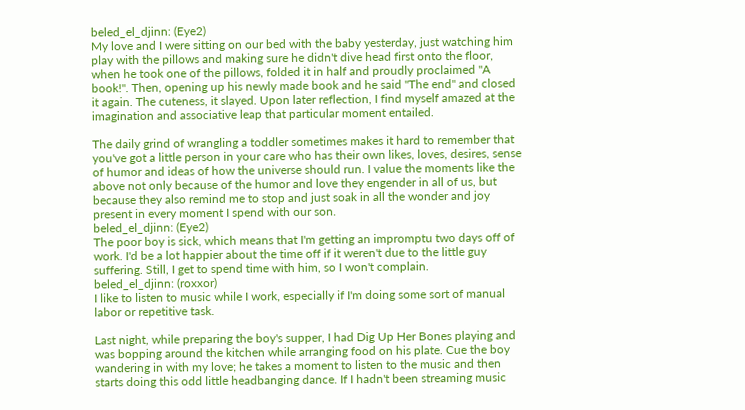beled_el_djinn: (Eye2)
My love and I were sitting on our bed with the baby yesterday, just watching him play with the pillows and making sure he didn't dive head first onto the floor, when he took one of the pillows, folded it in half and proudly proclaimed "A book!". Then, opening up his newly made book and he said "The end" and closed it again. The cuteness, it slayed. Upon later reflection, I find myself amazed at the imagination and associative leap that particular moment entailed.

The daily grind of wrangling a toddler sometimes makes it hard to remember that you've got a little person in your care who has their own likes, loves, desires, sense of humor and ideas of how the universe should run. I value the moments like the above not only because of the humor and love they engender in all of us, but because they also remind me to stop and just soak in all the wonder and joy present in every moment I spend with our son.
beled_el_djinn: (Eye2)
The poor boy is sick, which means that I'm getting an impromptu two days off of work. I'd be a lot happier about the time off if it weren't due to the little guy suffering. Still, I get to spend time with him, so I won't complain.
beled_el_djinn: (roxxor)
I like to listen to music while I work, especially if I'm doing some sort of manual labor or repetitive task.

Last night, while preparing the boy's supper, I had Dig Up Her Bones playing and was bopping around the kitchen while arranging food on his plate. Cue the boy wandering in with my love; he takes a moment to listen to the music and then starts doing this odd little headbanging dance. If I hadn't been streaming music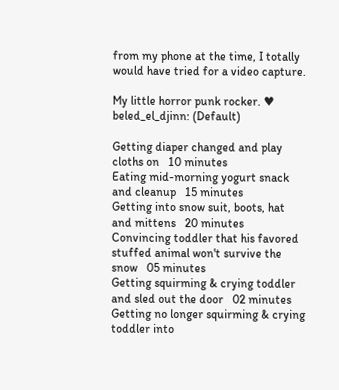from my phone at the time, I totally would have tried for a video capture.

My little horror punk rocker. ♥
beled_el_djinn: (Default)

Getting diaper changed and play cloths on   10 minutes
Eating mid-morning yogurt snack and cleanup   15 minutes
Getting into snow suit, boots, hat and mittens   20 minutes
Convincing toddler that his favored stuffed animal won't survive the snow   05 minutes
Getting squirming & crying toddler and sled out the door   02 minutes
Getting no longer squirming & crying toddler into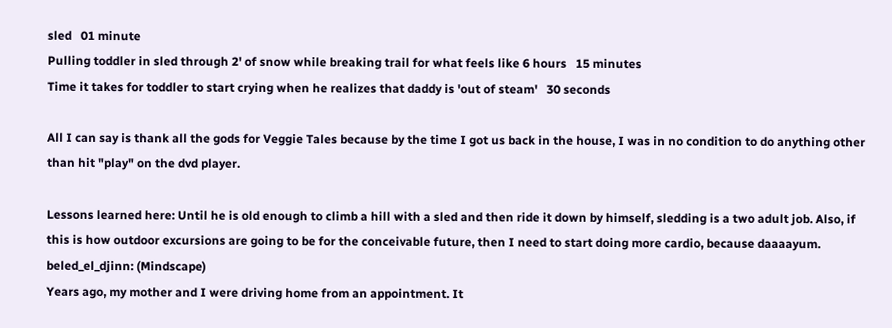sled   01 minute
Pulling toddler in sled through 2' of snow while breaking trail for what feels like 6 hours   15 minutes
Time it takes for toddler to start crying when he realizes that daddy is 'out of steam'   30 seconds

All I can say is thank all the gods for Veggie Tales because by the time I got us back in the house, I was in no condition to do anything other than hit "play" on the dvd player.

Lessons learned here: Until he is old enough to climb a hill with a sled and then ride it down by himself, sledding is a two adult job. Also, if this is how outdoor excursions are going to be for the conceivable future, then I need to start doing more cardio, because daaaayum.
beled_el_djinn: (Mindscape)
Years ago, my mother and I were driving home from an appointment. It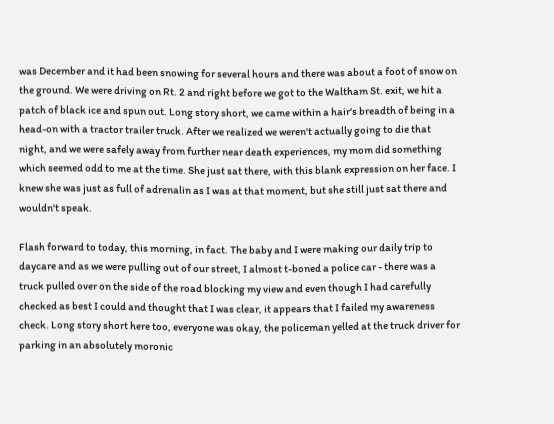was December and it had been snowing for several hours and there was about a foot of snow on the ground. We were driving on Rt. 2 and right before we got to the Waltham St. exit, we hit a patch of black ice and spun out. Long story short, we came within a hair's breadth of being in a head-on with a tractor trailer truck. After we realized we weren't actually going to die that night, and we were safely away from further near death experiences, my mom did something which seemed odd to me at the time. She just sat there, with this blank expression on her face. I knew she was just as full of adrenalin as I was at that moment, but she still just sat there and wouldn't speak.

Flash forward to today, this morning, in fact. The baby and I were making our daily trip to daycare and as we were pulling out of our street, I almost t-boned a police car - there was a truck pulled over on the side of the road blocking my view and even though I had carefully checked as best I could and thought that I was clear, it appears that I failed my awareness check. Long story short here too, everyone was okay, the policeman yelled at the truck driver for parking in an absolutely moronic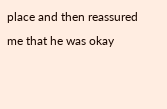place and then reassured me that he was okay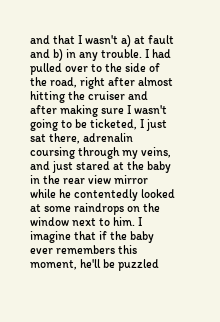and that I wasn't a) at fault and b) in any trouble. I had pulled over to the side of the road, right after almost hitting the cruiser and after making sure I wasn't going to be ticketed, I just sat there, adrenalin coursing through my veins, and just stared at the baby in the rear view mirror while he contentedly looked at some raindrops on the window next to him. I imagine that if the baby ever remembers this moment, he'll be puzzled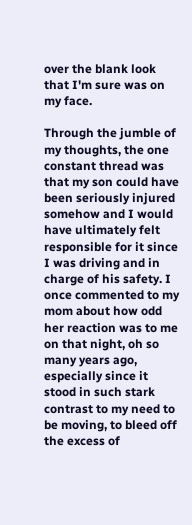over the blank look that I'm sure was on my face.

Through the jumble of my thoughts, the one constant thread was that my son could have been seriously injured somehow and I would have ultimately felt responsible for it since I was driving and in charge of his safety. I once commented to my mom about how odd her reaction was to me on that night, oh so many years ago, especially since it stood in such stark contrast to my need to be moving, to bleed off the excess of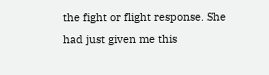the fight or flight response. She had just given me this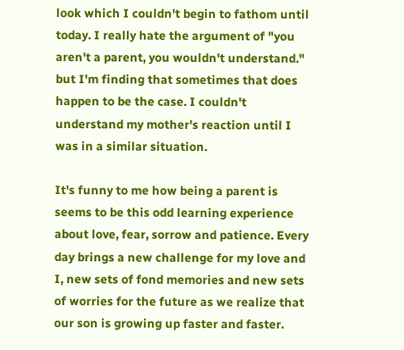look which I couldn't begin to fathom until today. I really hate the argument of "you aren't a parent, you wouldn't understand." but I'm finding that sometimes that does happen to be the case. I couldn't understand my mother's reaction until I was in a similar situation.

It's funny to me how being a parent is seems to be this odd learning experience about love, fear, sorrow and patience. Every day brings a new challenge for my love and I, new sets of fond memories and new sets of worries for the future as we realize that our son is growing up faster and faster.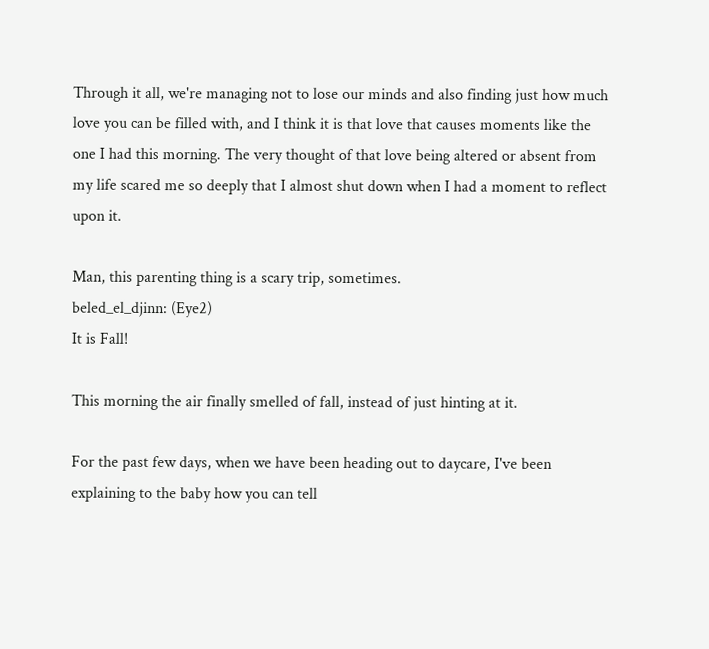Through it all, we're managing not to lose our minds and also finding just how much love you can be filled with, and I think it is that love that causes moments like the one I had this morning. The very thought of that love being altered or absent from my life scared me so deeply that I almost shut down when I had a moment to reflect upon it.

Man, this parenting thing is a scary trip, sometimes.
beled_el_djinn: (Eye2)
It is Fall!

This morning the air finally smelled of fall, instead of just hinting at it.

For the past few days, when we have been heading out to daycare, I've been explaining to the baby how you can tell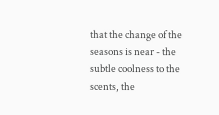that the change of the seasons is near - the subtle coolness to the scents, the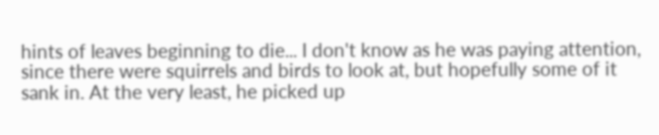hints of leaves beginning to die... I don't know as he was paying attention, since there were squirrels and birds to look at, but hopefully some of it sank in. At the very least, he picked up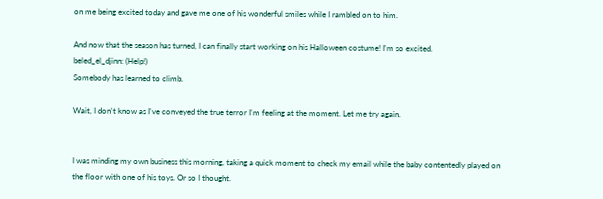on me being excited today and gave me one of his wonderful smiles while I rambled on to him.

And now that the season has turned, I can finally start working on his Halloween costume! I'm so excited.
beled_el_djinn: (Help!)
Somebody has learned to climb.

Wait, I don't know as I've conveyed the true terror I'm feeling at the moment. Let me try again.


I was minding my own business this morning, taking a quick moment to check my email while the baby contentedly played on the floor with one of his toys. Or so I thought.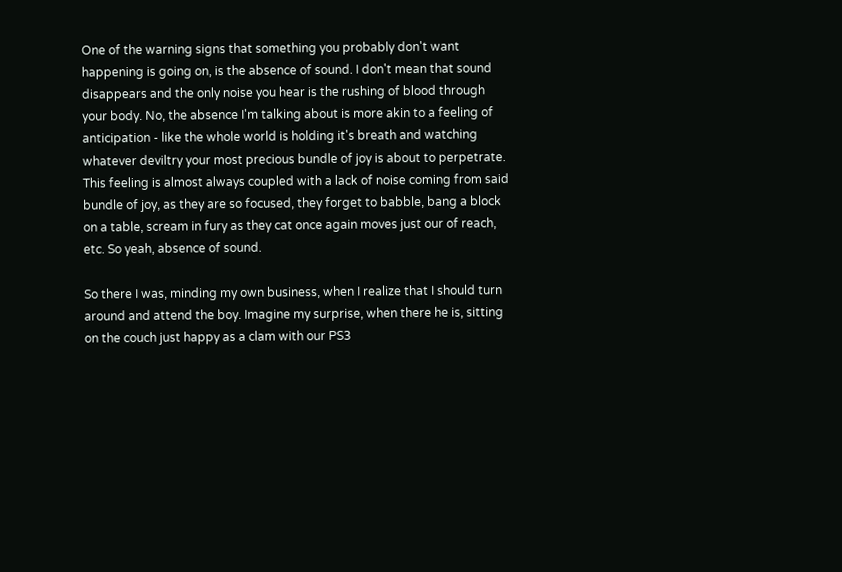One of the warning signs that something you probably don't want happening is going on, is the absence of sound. I don't mean that sound disappears and the only noise you hear is the rushing of blood through your body. No, the absence I'm talking about is more akin to a feeling of anticipation - like the whole world is holding it's breath and watching whatever deviltry your most precious bundle of joy is about to perpetrate. This feeling is almost always coupled with a lack of noise coming from said bundle of joy, as they are so focused, they forget to babble, bang a block on a table, scream in fury as they cat once again moves just our of reach, etc. So yeah, absence of sound.

So there I was, minding my own business, when I realize that I should turn around and attend the boy. Imagine my surprise, when there he is, sitting on the couch just happy as a clam with our PS3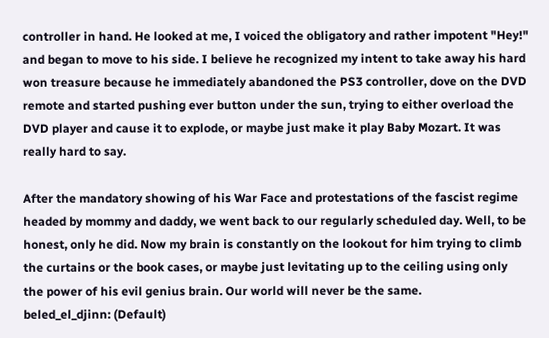controller in hand. He looked at me, I voiced the obligatory and rather impotent "Hey!" and began to move to his side. I believe he recognized my intent to take away his hard won treasure because he immediately abandoned the PS3 controller, dove on the DVD remote and started pushing ever button under the sun, trying to either overload the DVD player and cause it to explode, or maybe just make it play Baby Mozart. It was really hard to say.

After the mandatory showing of his War Face and protestations of the fascist regime headed by mommy and daddy, we went back to our regularly scheduled day. Well, to be honest, only he did. Now my brain is constantly on the lookout for him trying to climb the curtains or the book cases, or maybe just levitating up to the ceiling using only the power of his evil genius brain. Our world will never be the same.
beled_el_djinn: (Default)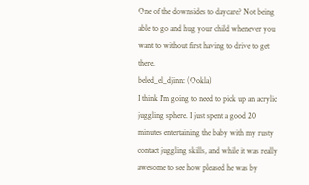One of the downsides to daycare? Not being able to go and hug your child whenever you want to without first having to drive to get there.
beled_el_djinn: (Ookla)
I think I'm going to need to pick up an acrylic juggling sphere. I just spent a good 20 minutes entertaining the baby with my rusty contact juggling skills, and while it was really awesome to see how pleased he was by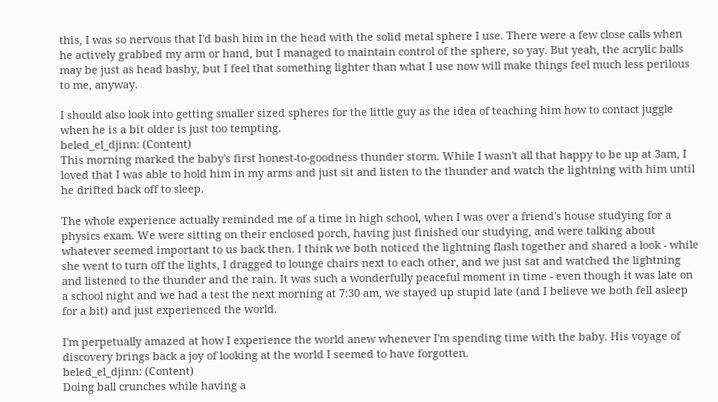this, I was so nervous that I'd bash him in the head with the solid metal sphere I use. There were a few close calls when he actively grabbed my arm or hand, but I managed to maintain control of the sphere, so yay. But yeah, the acrylic balls may be just as head bashy, but I feel that something lighter than what I use now will make things feel much less perilous to me, anyway.

I should also look into getting smaller sized spheres for the little guy as the idea of teaching him how to contact juggle when he is a bit older is just too tempting.
beled_el_djinn: (Content)
This morning marked the baby's first honest-to-goodness thunder storm. While I wasn't all that happy to be up at 3am, I loved that I was able to hold him in my arms and just sit and listen to the thunder and watch the lightning with him until he drifted back off to sleep.

The whole experience actually reminded me of a time in high school, when I was over a friend's house studying for a physics exam. We were sitting on their enclosed porch, having just finished our studying, and were talking about whatever seemed important to us back then. I think we both noticed the lightning flash together and shared a look - while she went to turn off the lights, I dragged to lounge chairs next to each other, and we just sat and watched the lightning and listened to the thunder and the rain. It was such a wonderfully peaceful moment in time - even though it was late on a school night and we had a test the next morning at 7:30 am, we stayed up stupid late (and I believe we both fell asleep for a bit) and just experienced the world.

I'm perpetually amazed at how I experience the world anew whenever I'm spending time with the baby. His voyage of discovery brings back a joy of looking at the world I seemed to have forgotten.
beled_el_djinn: (Content)
Doing ball crunches while having a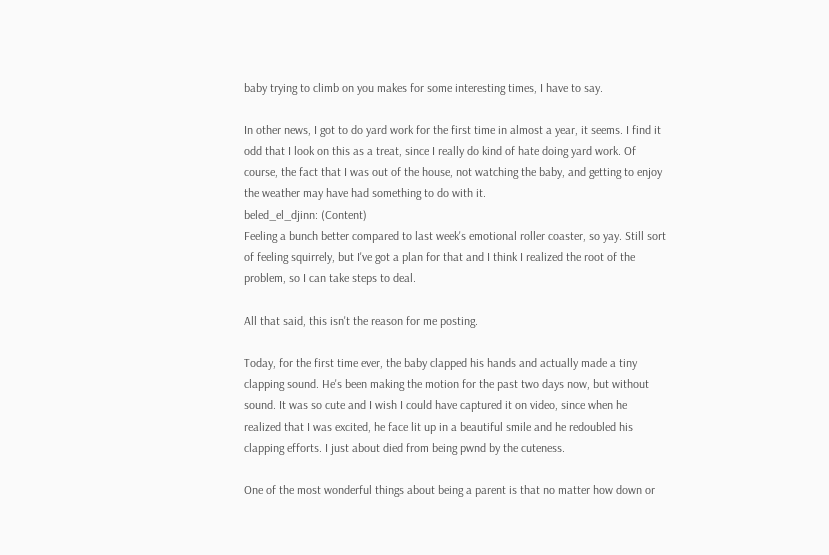baby trying to climb on you makes for some interesting times, I have to say.

In other news, I got to do yard work for the first time in almost a year, it seems. I find it odd that I look on this as a treat, since I really do kind of hate doing yard work. Of course, the fact that I was out of the house, not watching the baby, and getting to enjoy the weather may have had something to do with it.
beled_el_djinn: (Content)
Feeling a bunch better compared to last week's emotional roller coaster, so yay. Still sort of feeling squirrely, but I've got a plan for that and I think I realized the root of the problem, so I can take steps to deal.

All that said, this isn't the reason for me posting.

Today, for the first time ever, the baby clapped his hands and actually made a tiny clapping sound. He's been making the motion for the past two days now, but without sound. It was so cute and I wish I could have captured it on video, since when he realized that I was excited, he face lit up in a beautiful smile and he redoubled his clapping efforts. I just about died from being pwnd by the cuteness.

One of the most wonderful things about being a parent is that no matter how down or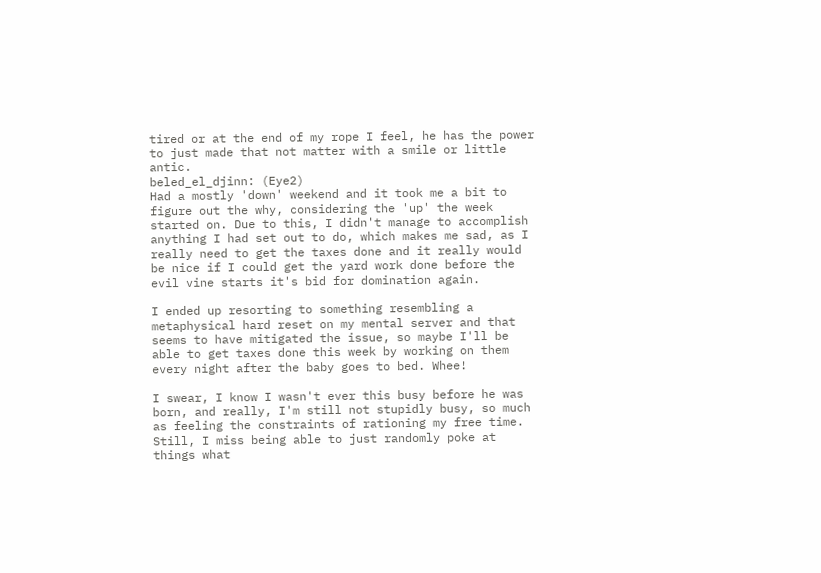tired or at the end of my rope I feel, he has the power to just made that not matter with a smile or little antic.
beled_el_djinn: (Eye2)
Had a mostly 'down' weekend and it took me a bit to figure out the why, considering the 'up' the week started on. Due to this, I didn't manage to accomplish anything I had set out to do, which makes me sad, as I really need to get the taxes done and it really would be nice if I could get the yard work done before the evil vine starts it's bid for domination again.

I ended up resorting to something resembling a metaphysical hard reset on my mental server and that seems to have mitigated the issue, so maybe I'll be able to get taxes done this week by working on them every night after the baby goes to bed. Whee!

I swear, I know I wasn't ever this busy before he was born, and really, I'm still not stupidly busy, so much as feeling the constraints of rationing my free time. Still, I miss being able to just randomly poke at things what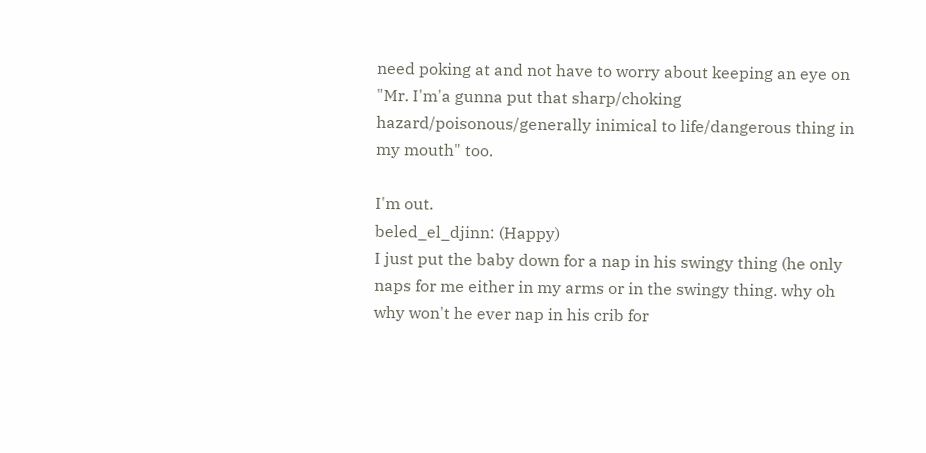need poking at and not have to worry about keeping an eye on "Mr. I'm'a gunna put that sharp/choking hazard/poisonous/generally inimical to life/dangerous thing in my mouth" too.

I'm out.
beled_el_djinn: (Happy)
I just put the baby down for a nap in his swingy thing (he only naps for me either in my arms or in the swingy thing. why oh why won't he ever nap in his crib for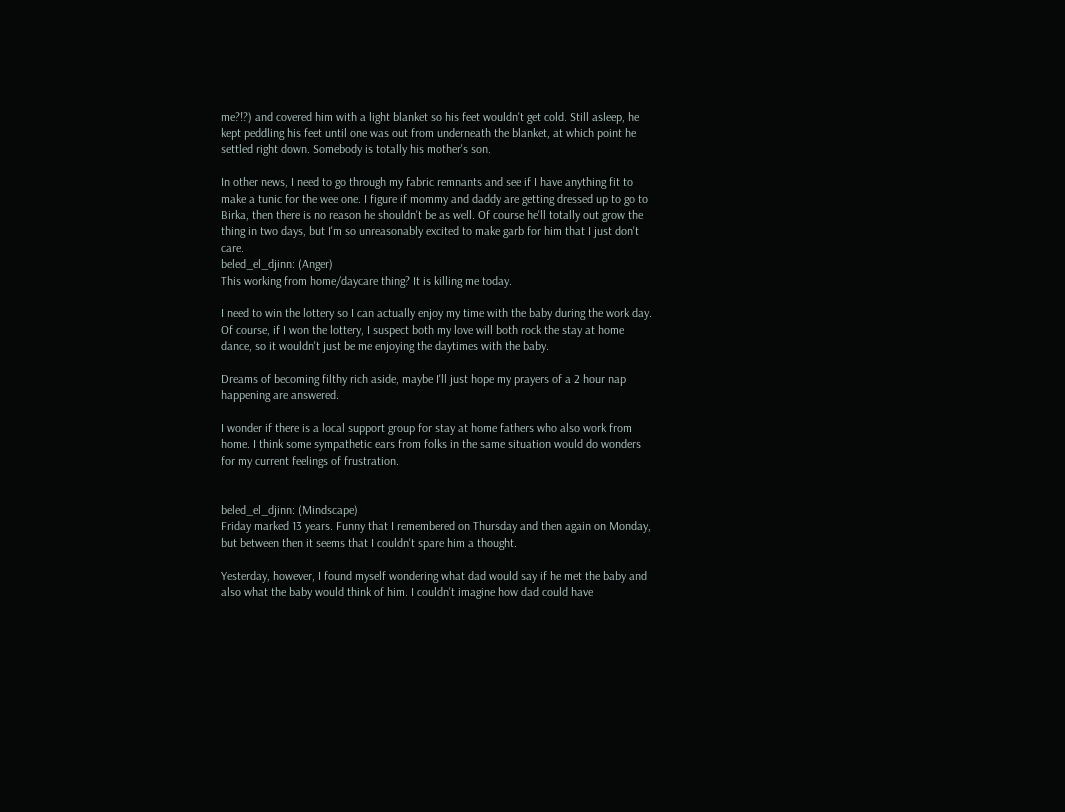me?!?) and covered him with a light blanket so his feet wouldn't get cold. Still asleep, he kept peddling his feet until one was out from underneath the blanket, at which point he settled right down. Somebody is totally his mother's son.

In other news, I need to go through my fabric remnants and see if I have anything fit to make a tunic for the wee one. I figure if mommy and daddy are getting dressed up to go to Birka, then there is no reason he shouldn't be as well. Of course he'll totally out grow the thing in two days, but I'm so unreasonably excited to make garb for him that I just don't care.
beled_el_djinn: (Anger)
This working from home/daycare thing? It is killing me today.

I need to win the lottery so I can actually enjoy my time with the baby during the work day. Of course, if I won the lottery, I suspect both my love will both rock the stay at home dance, so it wouldn't just be me enjoying the daytimes with the baby.

Dreams of becoming filthy rich aside, maybe I'll just hope my prayers of a 2 hour nap happening are answered.

I wonder if there is a local support group for stay at home fathers who also work from home. I think some sympathetic ears from folks in the same situation would do wonders for my current feelings of frustration.


beled_el_djinn: (Mindscape)
Friday marked 13 years. Funny that I remembered on Thursday and then again on Monday, but between then it seems that I couldn't spare him a thought.

Yesterday, however, I found myself wondering what dad would say if he met the baby and also what the baby would think of him. I couldn't imagine how dad could have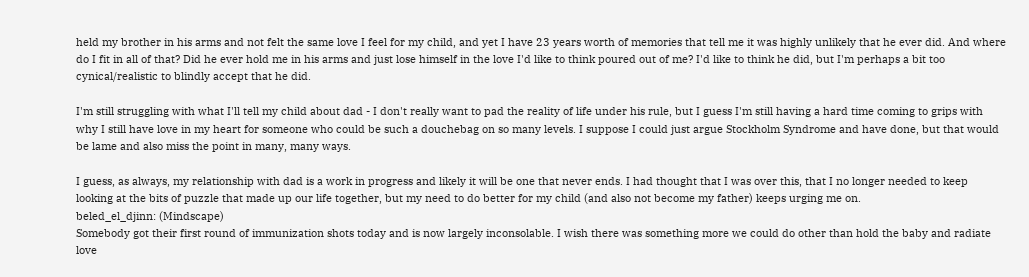held my brother in his arms and not felt the same love I feel for my child, and yet I have 23 years worth of memories that tell me it was highly unlikely that he ever did. And where do I fit in all of that? Did he ever hold me in his arms and just lose himself in the love I'd like to think poured out of me? I'd like to think he did, but I'm perhaps a bit too cynical/realistic to blindly accept that he did.

I'm still struggling with what I'll tell my child about dad - I don't really want to pad the reality of life under his rule, but I guess I'm still having a hard time coming to grips with why I still have love in my heart for someone who could be such a douchebag on so many levels. I suppose I could just argue Stockholm Syndrome and have done, but that would be lame and also miss the point in many, many ways.

I guess, as always, my relationship with dad is a work in progress and likely it will be one that never ends. I had thought that I was over this, that I no longer needed to keep looking at the bits of puzzle that made up our life together, but my need to do better for my child (and also not become my father) keeps urging me on.
beled_el_djinn: (Mindscape)
Somebody got their first round of immunization shots today and is now largely inconsolable. I wish there was something more we could do other than hold the baby and radiate love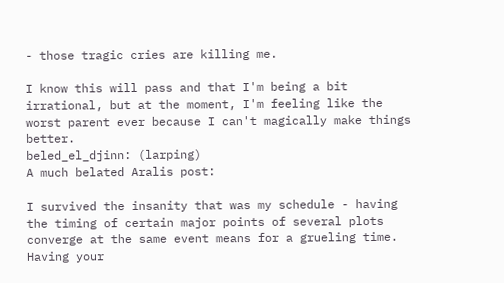- those tragic cries are killing me.

I know this will pass and that I'm being a bit irrational, but at the moment, I'm feeling like the worst parent ever because I can't magically make things better.
beled_el_djinn: (larping)
A much belated Aralis post:

I survived the insanity that was my schedule - having the timing of certain major points of several plots converge at the same event means for a grueling time. Having your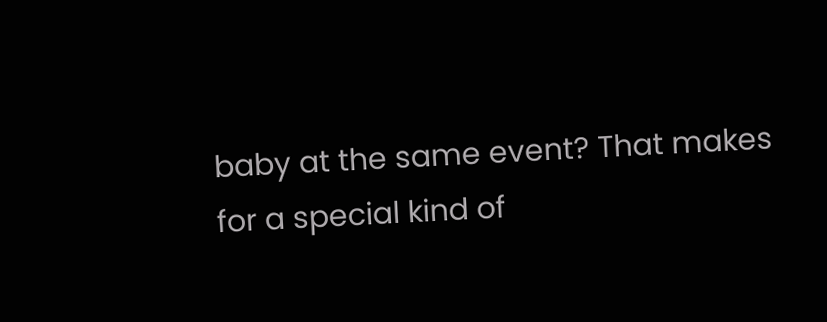baby at the same event? That makes for a special kind of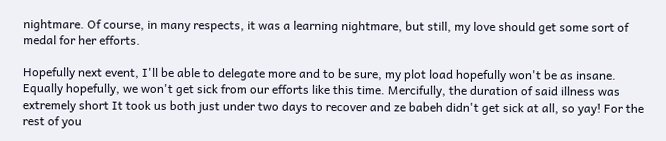nightmare. Of course, in many respects, it was a learning nightmare, but still, my love should get some sort of medal for her efforts.

Hopefully next event, I'll be able to delegate more and to be sure, my plot load hopefully won't be as insane. Equally hopefully, we won't get sick from our efforts like this time. Mercifully, the duration of said illness was extremely short It took us both just under two days to recover and ze babeh didn't get sick at all, so yay! For the rest of you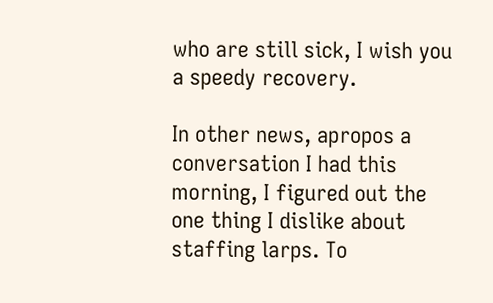who are still sick, I wish you a speedy recovery.

In other news, apropos a conversation I had this morning, I figured out the one thing I dislike about staffing larps. To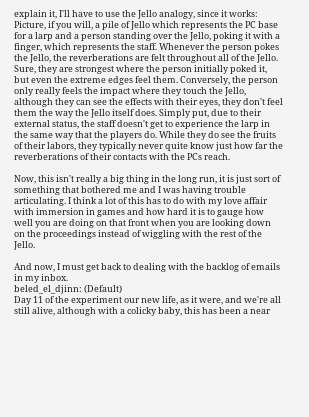explain it, I'll have to use the Jello analogy, since it works: Picture, if you will, a pile of Jello which represents the PC base for a larp and a person standing over the Jello, poking it with a finger, which represents the staff. Whenever the person pokes the Jello, the reverberations are felt throughout all of the Jello. Sure, they are strongest where the person initially poked it, but even the extreme edges feel them. Conversely, the person only really feels the impact where they touch the Jello, although they can see the effects with their eyes, they don't feel them the way the Jello itself does. Simply put, due to their external status, the staff doesn't get to experience the larp in the same way that the players do. While they do see the fruits of their labors, they typically never quite know just how far the reverberations of their contacts with the PCs reach.

Now, this isn't really a big thing in the long run, it is just sort of something that bothered me and I was having trouble articulating. I think a lot of this has to do with my love affair with immersion in games and how hard it is to gauge how well you are doing on that front when you are looking down on the proceedings instead of wiggling with the rest of the Jello.

And now, I must get back to dealing with the backlog of emails in my inbox.
beled_el_djinn: (Default)
Day 11 of the experiment our new life, as it were, and we're all still alive, although with a colicky baby, this has been a near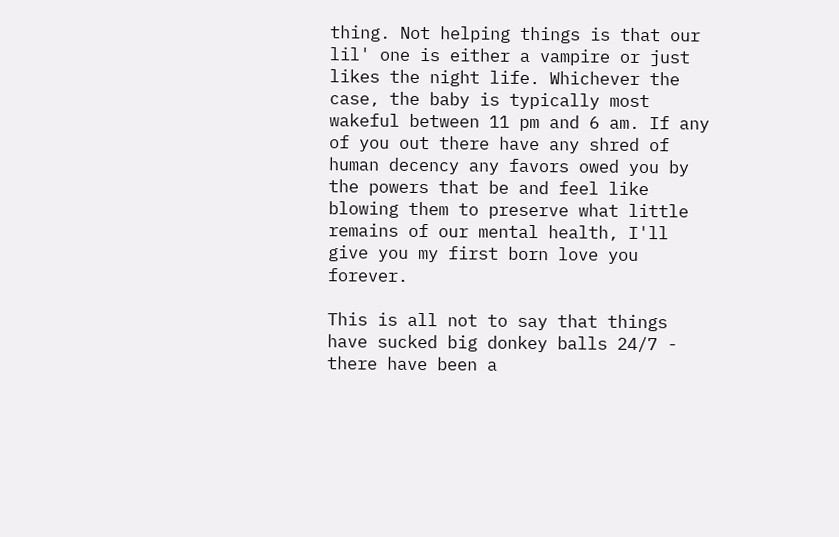thing. Not helping things is that our lil' one is either a vampire or just likes the night life. Whichever the case, the baby is typically most wakeful between 11 pm and 6 am. If any of you out there have any shred of human decency any favors owed you by the powers that be and feel like blowing them to preserve what little remains of our mental health, I'll give you my first born love you forever.

This is all not to say that things have sucked big donkey balls 24/7 - there have been a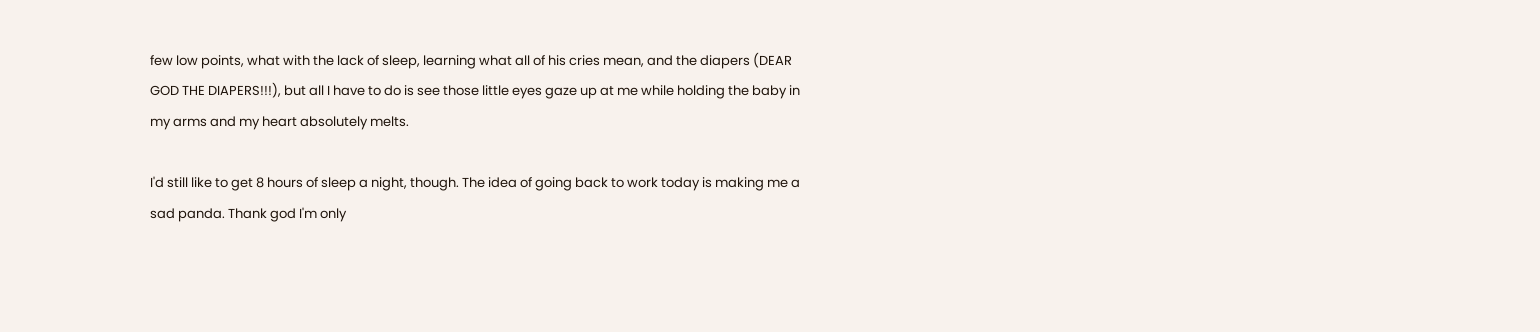few low points, what with the lack of sleep, learning what all of his cries mean, and the diapers (DEAR GOD THE DIAPERS!!!), but all I have to do is see those little eyes gaze up at me while holding the baby in my arms and my heart absolutely melts.

I'd still like to get 8 hours of sleep a night, though. The idea of going back to work today is making me a sad panda. Thank god I'm only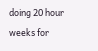doing 20 hour weeks for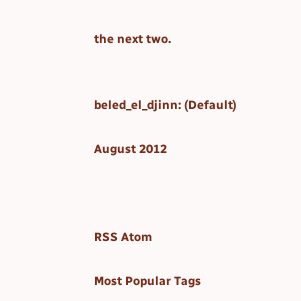the next two.


beled_el_djinn: (Default)

August 2012



RSS Atom

Most Popular Tags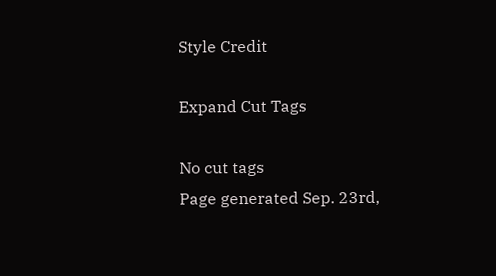Style Credit

Expand Cut Tags

No cut tags
Page generated Sep. 23rd,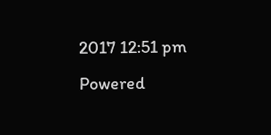2017 12:51 pm
Powered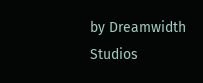by Dreamwidth Studios